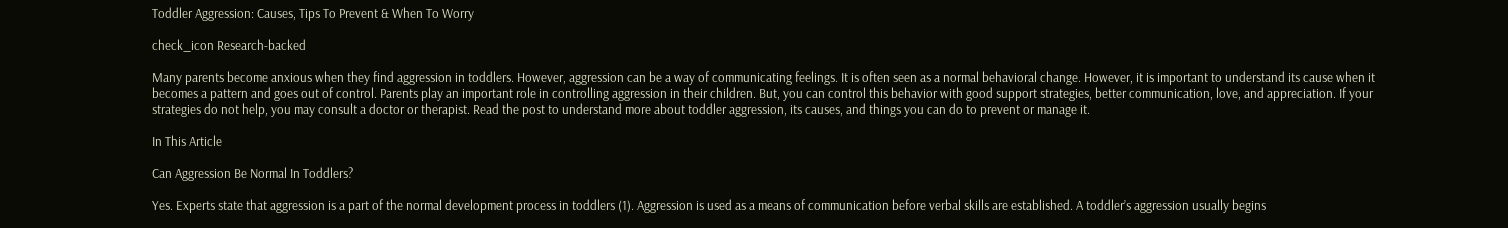Toddler Aggression: Causes, Tips To Prevent & When To Worry

check_icon Research-backed

Many parents become anxious when they find aggression in toddlers. However, aggression can be a way of communicating feelings. It is often seen as a normal behavioral change. However, it is important to understand its cause when it becomes a pattern and goes out of control. Parents play an important role in controlling aggression in their children. But, you can control this behavior with good support strategies, better communication, love, and appreciation. If your strategies do not help, you may consult a doctor or therapist. Read the post to understand more about toddler aggression, its causes, and things you can do to prevent or manage it.

In This Article

Can Aggression Be Normal In Toddlers?

Yes. Experts state that aggression is a part of the normal development process in toddlers (1). Aggression is used as a means of communication before verbal skills are established. A toddler’s aggression usually begins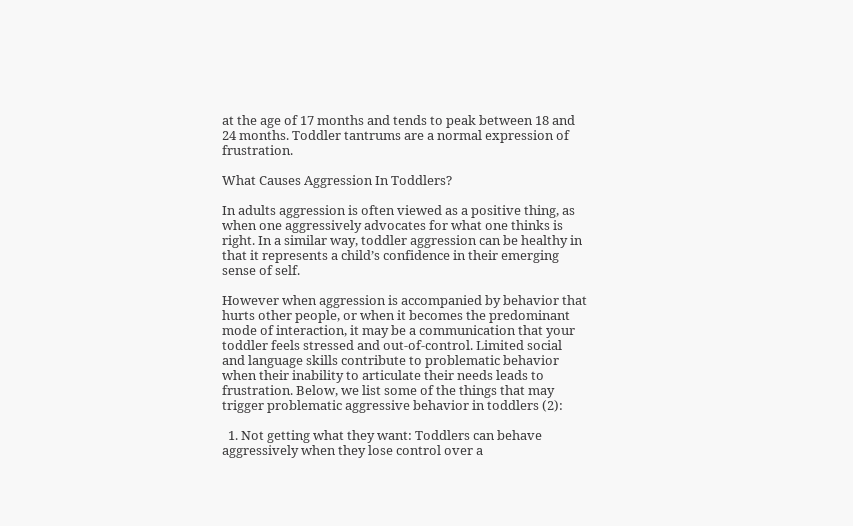at the age of 17 months and tends to peak between 18 and 24 months. Toddler tantrums are a normal expression of frustration.

What Causes Aggression In Toddlers?

In adults aggression is often viewed as a positive thing, as when one aggressively advocates for what one thinks is right. In a similar way, toddler aggression can be healthy in that it represents a child’s confidence in their emerging sense of self.

However when aggression is accompanied by behavior that hurts other people, or when it becomes the predominant mode of interaction, it may be a communication that your toddler feels stressed and out-of-control. Limited social and language skills contribute to problematic behavior when their inability to articulate their needs leads to frustration. Below, we list some of the things that may trigger problematic aggressive behavior in toddlers (2):

  1. Not getting what they want: Toddlers can behave aggressively when they lose control over a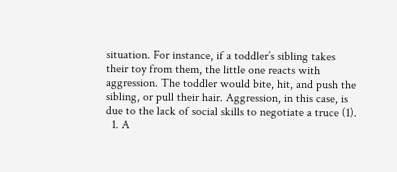situation. For instance, if a toddler’s sibling takes their toy from them, the little one reacts with aggression. The toddler would bite, hit, and push the sibling, or pull their hair. Aggression, in this case, is due to the lack of social skills to negotiate a truce (1).
  1. A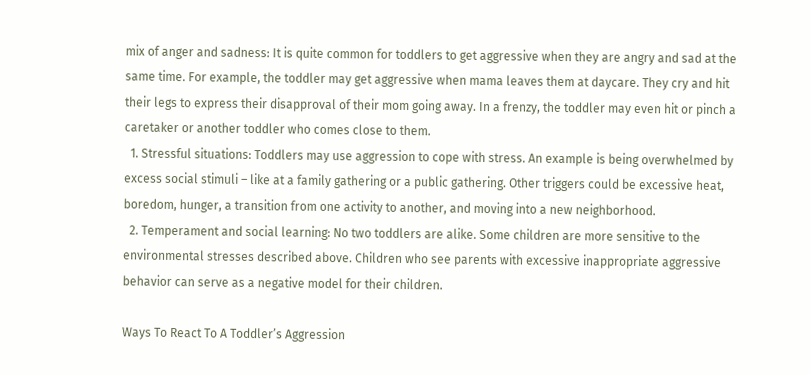mix of anger and sadness: It is quite common for toddlers to get aggressive when they are angry and sad at the same time. For example, the toddler may get aggressive when mama leaves them at daycare. They cry and hit their legs to express their disapproval of their mom going away. In a frenzy, the toddler may even hit or pinch a caretaker or another toddler who comes close to them.
  1. Stressful situations: Toddlers may use aggression to cope with stress. An example is being overwhelmed by excess social stimuli – like at a family gathering or a public gathering. Other triggers could be excessive heat, boredom, hunger, a transition from one activity to another, and moving into a new neighborhood.
  2. Temperament and social learning: No two toddlers are alike. Some children are more sensitive to the environmental stresses described above. Children who see parents with excessive inappropriate aggressive behavior can serve as a negative model for their children.

Ways To React To A Toddler’s Aggression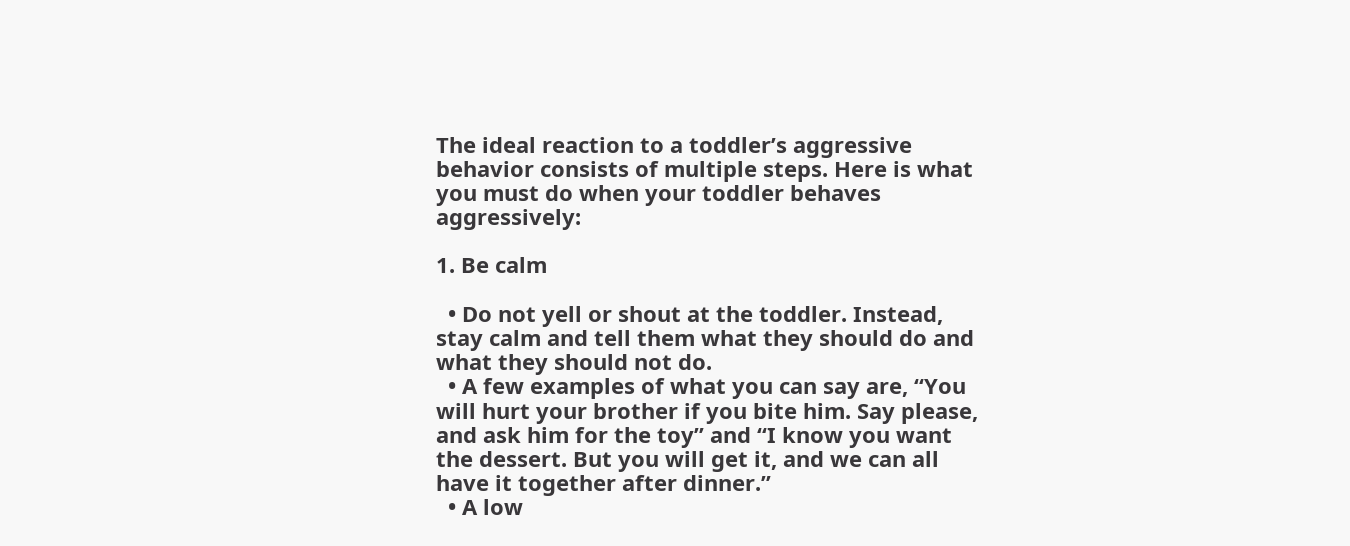The ideal reaction to a toddler’s aggressive behavior consists of multiple steps. Here is what you must do when your toddler behaves aggressively:

1. Be calm

  • Do not yell or shout at the toddler. Instead, stay calm and tell them what they should do and what they should not do.
  • A few examples of what you can say are, “You will hurt your brother if you bite him. Say please, and ask him for the toy” and “I know you want the dessert. But you will get it, and we can all have it together after dinner.”
  • A low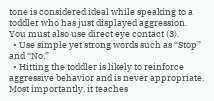tone is considered ideal while speaking to a toddler who has just displayed aggression. You must also use direct eye contact (3).
  • Use simple yet strong words such as “Stop” and “No,”
  • Hitting the toddler is likely to reinforce aggressive behavior and is never appropriate. Most importantly, it teaches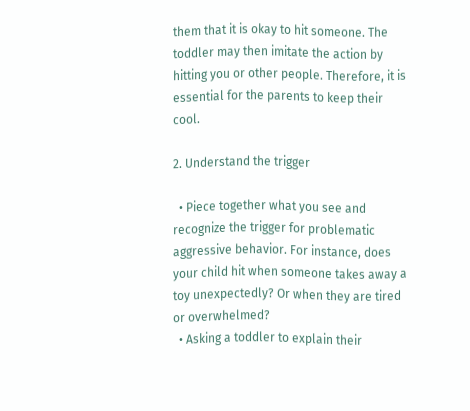them that it is okay to hit someone. The toddler may then imitate the action by hitting you or other people. Therefore, it is essential for the parents to keep their cool.

2. Understand the trigger

  • Piece together what you see and recognize the trigger for problematic aggressive behavior. For instance, does your child hit when someone takes away a toy unexpectedly? Or when they are tired or overwhelmed?
  • Asking a toddler to explain their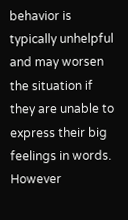behavior is typically unhelpful and may worsen the situation if they are unable to express their big feelings in words. However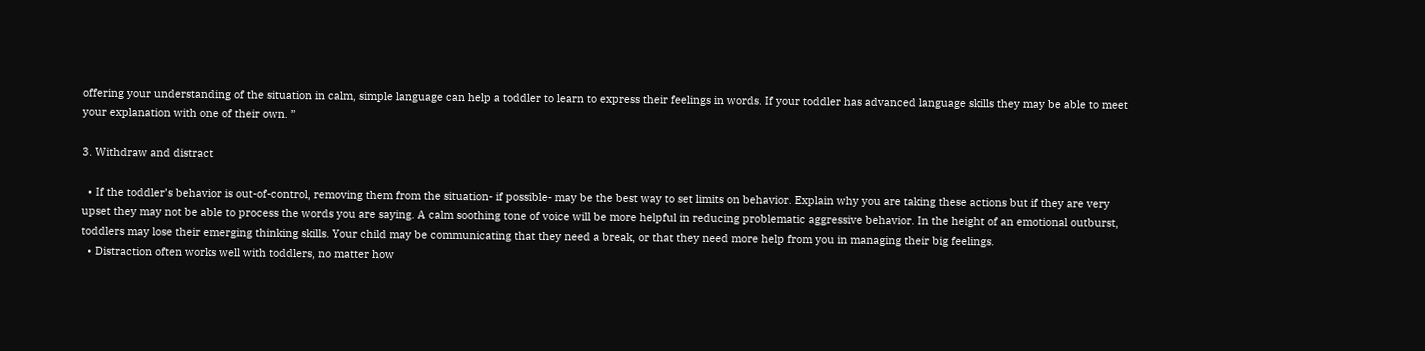offering your understanding of the situation in calm, simple language can help a toddler to learn to express their feelings in words. If your toddler has advanced language skills they may be able to meet your explanation with one of their own. ”

3. Withdraw and distract

  • If the toddler’s behavior is out-of-control, removing them from the situation- if possible- may be the best way to set limits on behavior. Explain why you are taking these actions but if they are very upset they may not be able to process the words you are saying. A calm soothing tone of voice will be more helpful in reducing problematic aggressive behavior. In the height of an emotional outburst, toddlers may lose their emerging thinking skills. Your child may be communicating that they need a break, or that they need more help from you in managing their big feelings.
  • Distraction often works well with toddlers, no matter how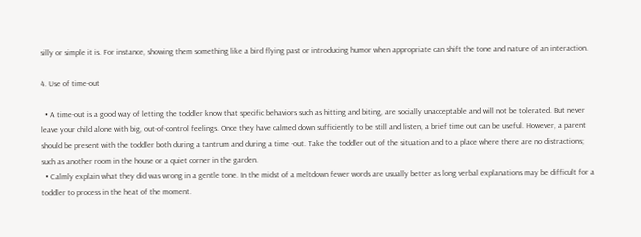silly or simple it is. For instance, showing them something like a bird flying past or introducing humor when appropriate can shift the tone and nature of an interaction.

4. Use of time-out

  • A time-out is a good way of letting the toddler know that specific behaviors such as hitting and biting, are socially unacceptable and will not be tolerated. But never leave your child alone with big, out-of-control feelings. Once they have calmed down sufficiently to be still and listen, a brief time out can be useful. However, a parent should be present with the toddler both during a tantrum and during a time -out. Take the toddler out of the situation and to a place where there are no distractions; such as another room in the house or a quiet corner in the garden.
  • Calmly explain what they did was wrong in a gentle tone. In the midst of a meltdown fewer words are usually better as long verbal explanations may be difficult for a toddler to process in the heat of the moment.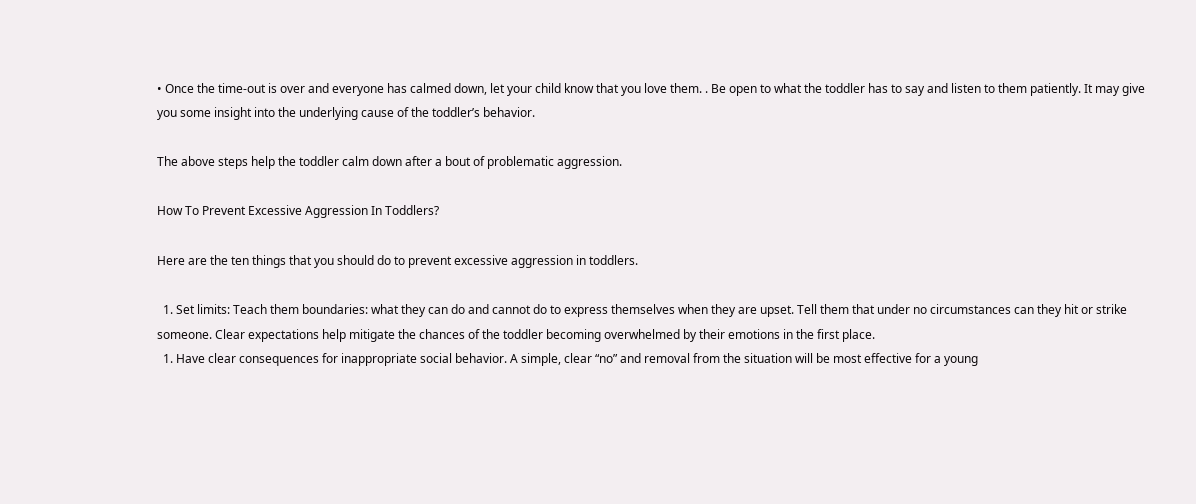• Once the time-out is over and everyone has calmed down, let your child know that you love them. . Be open to what the toddler has to say and listen to them patiently. It may give you some insight into the underlying cause of the toddler’s behavior.

The above steps help the toddler calm down after a bout of problematic aggression.

How To Prevent Excessive Aggression In Toddlers?

Here are the ten things that you should do to prevent excessive aggression in toddlers.

  1. Set limits: Teach them boundaries: what they can do and cannot do to express themselves when they are upset. Tell them that under no circumstances can they hit or strike someone. Clear expectations help mitigate the chances of the toddler becoming overwhelmed by their emotions in the first place.
  1. Have clear consequences for inappropriate social behavior. A simple, clear “no” and removal from the situation will be most effective for a young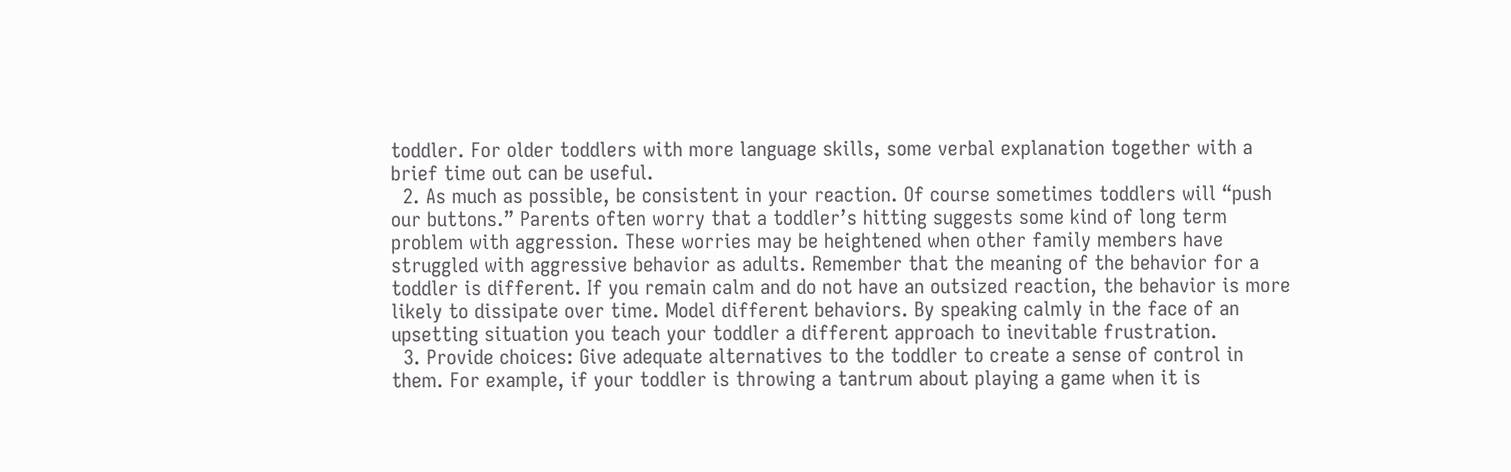toddler. For older toddlers with more language skills, some verbal explanation together with a brief time out can be useful.
  2. As much as possible, be consistent in your reaction. Of course sometimes toddlers will “push our buttons.” Parents often worry that a toddler’s hitting suggests some kind of long term problem with aggression. These worries may be heightened when other family members have struggled with aggressive behavior as adults. Remember that the meaning of the behavior for a toddler is different. If you remain calm and do not have an outsized reaction, the behavior is more likely to dissipate over time. Model different behaviors. By speaking calmly in the face of an upsetting situation you teach your toddler a different approach to inevitable frustration.
  3. Provide choices: Give adequate alternatives to the toddler to create a sense of control in them. For example, if your toddler is throwing a tantrum about playing a game when it is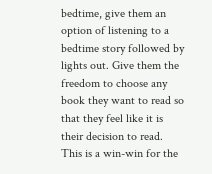bedtime, give them an option of listening to a bedtime story followed by lights out. Give them the freedom to choose any book they want to read so that they feel like it is their decision to read. This is a win-win for the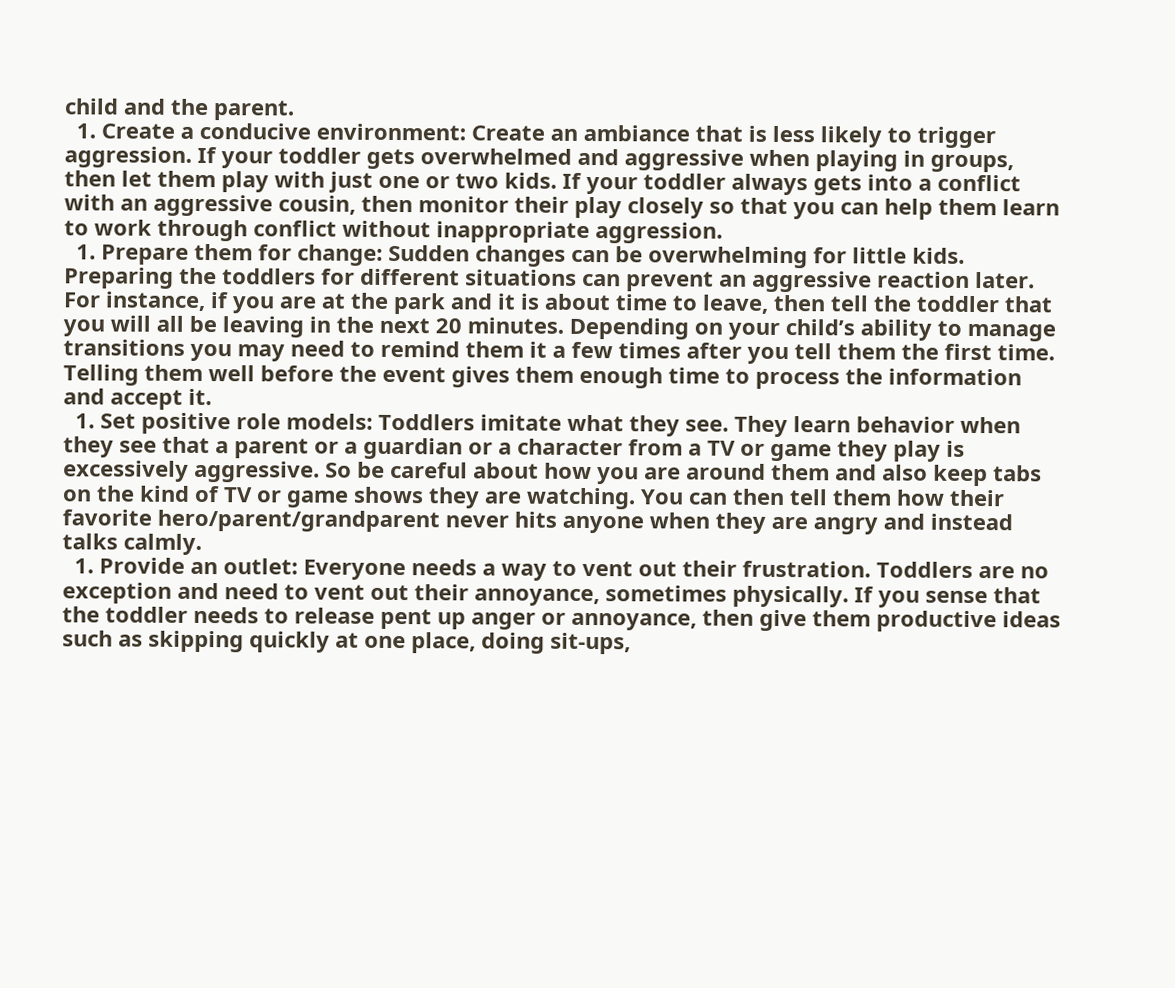child and the parent.
  1. Create a conducive environment: Create an ambiance that is less likely to trigger aggression. If your toddler gets overwhelmed and aggressive when playing in groups, then let them play with just one or two kids. If your toddler always gets into a conflict with an aggressive cousin, then monitor their play closely so that you can help them learn to work through conflict without inappropriate aggression.
  1. Prepare them for change: Sudden changes can be overwhelming for little kids. Preparing the toddlers for different situations can prevent an aggressive reaction later. For instance, if you are at the park and it is about time to leave, then tell the toddler that you will all be leaving in the next 20 minutes. Depending on your child’s ability to manage transitions you may need to remind them it a few times after you tell them the first time. Telling them well before the event gives them enough time to process the information and accept it.
  1. Set positive role models: Toddlers imitate what they see. They learn behavior when they see that a parent or a guardian or a character from a TV or game they play is excessively aggressive. So be careful about how you are around them and also keep tabs on the kind of TV or game shows they are watching. You can then tell them how their favorite hero/parent/grandparent never hits anyone when they are angry and instead talks calmly.
  1. Provide an outlet: Everyone needs a way to vent out their frustration. Toddlers are no exception and need to vent out their annoyance, sometimes physically. If you sense that the toddler needs to release pent up anger or annoyance, then give them productive ideas such as skipping quickly at one place, doing sit-ups,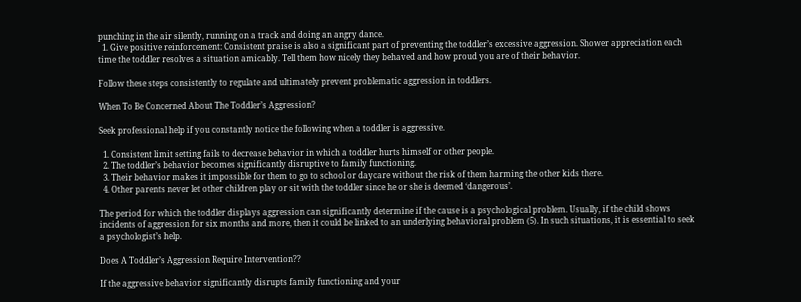punching in the air silently, running on a track and doing an angry dance.
  1. Give positive reinforcement: Consistent praise is also a significant part of preventing the toddler’s excessive aggression. Shower appreciation each time the toddler resolves a situation amicably. Tell them how nicely they behaved and how proud you are of their behavior.

Follow these steps consistently to regulate and ultimately prevent problematic aggression in toddlers.

When To Be Concerned About The Toddler’s Aggression?

Seek professional help if you constantly notice the following when a toddler is aggressive.

  1. Consistent limit setting fails to decrease behavior in which a toddler hurts himself or other people.
  2. The toddler’s behavior becomes significantly disruptive to family functioning.
  3. Their behavior makes it impossible for them to go to school or daycare without the risk of them harming the other kids there.
  4. Other parents never let other children play or sit with the toddler since he or she is deemed ‘dangerous’.

The period for which the toddler displays aggression can significantly determine if the cause is a psychological problem. Usually, if the child shows incidents of aggression for six months and more, then it could be linked to an underlying behavioral problem (5). In such situations, it is essential to seek a psychologist’s help.

Does A Toddler’s Aggression Require Intervention??

If the aggressive behavior significantly disrupts family functioning and your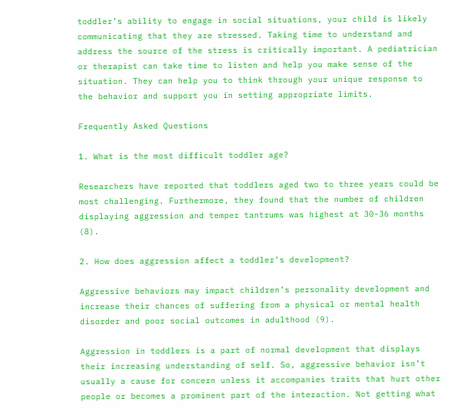toddler’s ability to engage in social situations, your child is likely communicating that they are stressed. Taking time to understand and address the source of the stress is critically important. A pediatrician or therapist can take time to listen and help you make sense of the situation. They can help you to think through your unique response to the behavior and support you in setting appropriate limits.

Frequently Asked Questions

1. What is the most difficult toddler age?

Researchers have reported that toddlers aged two to three years could be most challenging. Furthermore, they found that the number of children displaying aggression and temper tantrums was highest at 30-36 months (8).

2. How does aggression affect a toddler’s development?

Aggressive behaviors may impact children’s personality development and increase their chances of suffering from a physical or mental health disorder and poor social outcomes in adulthood (9).

Aggression in toddlers is a part of normal development that displays their increasing understanding of self. So, aggressive behavior isn’t usually a cause for concern unless it accompanies traits that hurt other people or becomes a prominent part of the interaction. Not getting what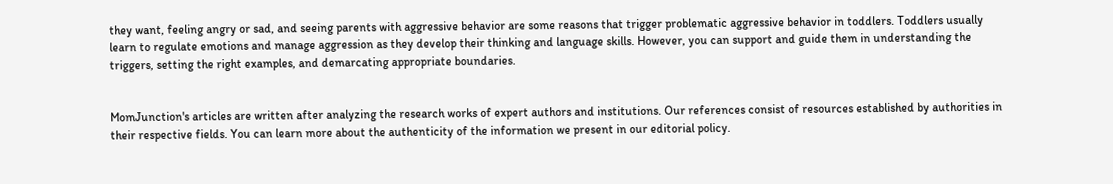they want, feeling angry or sad, and seeing parents with aggressive behavior are some reasons that trigger problematic aggressive behavior in toddlers. Toddlers usually learn to regulate emotions and manage aggression as they develop their thinking and language skills. However, you can support and guide them in understanding the triggers, setting the right examples, and demarcating appropriate boundaries.


MomJunction's articles are written after analyzing the research works of expert authors and institutions. Our references consist of resources established by authorities in their respective fields. You can learn more about the authenticity of the information we present in our editorial policy.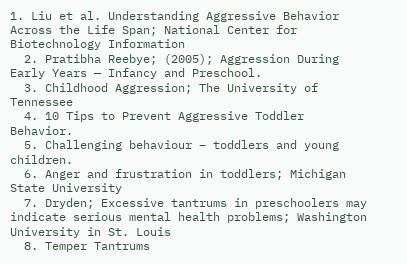1. Liu et al. Understanding Aggressive Behavior Across the Life Span; National Center for Biotechnology Information
  2. Pratibha Reebye; (2005); Aggression During Early Years — Infancy and Preschool.
  3. Childhood Aggression; The University of Tennessee
  4. 10 Tips to Prevent Aggressive Toddler Behavior.
  5. Challenging behaviour – toddlers and young children.
  6. Anger and frustration in toddlers; Michigan State University
  7. Dryden; Excessive tantrums in preschoolers may indicate serious mental health problems; Washington University in St. Louis
  8. Temper Tantrums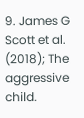9. James G Scott et al. (2018); The aggressive child.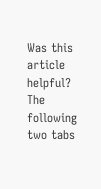Was this article helpful?
The following two tabs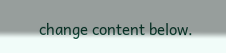change content below.